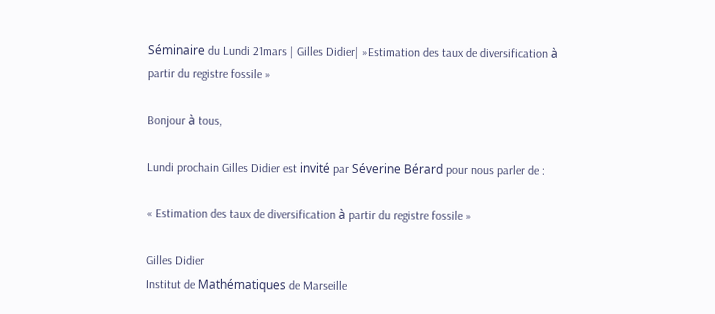Séminaire du Lundi 21mars | Gilles Didier| »Estimation des taux de diversification à partir du registre fossile »

Bonjour à tous,

Lundi prochain Gilles Didier est invité par Séverine Bérard pour nous parler de :

« Estimation des taux de diversification à partir du registre fossile »

Gilles Didier
Institut de Mathématiques de Marseille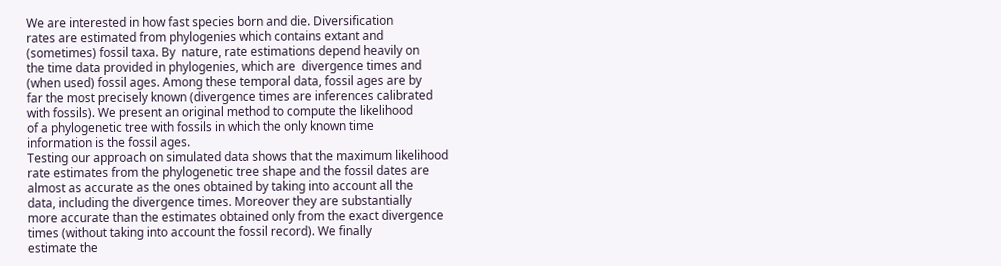We are interested in how fast species born and die. Diversification
rates are estimated from phylogenies which contains extant and
(sometimes) fossil taxa. By  nature, rate estimations depend heavily on
the time data provided in phylogenies, which are  divergence times and
(when used) fossil ages. Among these temporal data, fossil ages are by
far the most precisely known (divergence times are inferences calibrated
with fossils). We present an original method to compute the likelihood
of a phylogenetic tree with fossils in which the only known time
information is the fossil ages.
Testing our approach on simulated data shows that the maximum likelihood
rate estimates from the phylogenetic tree shape and the fossil dates are
almost as accurate as the ones obtained by taking into account all the
data, including the divergence times. Moreover they are substantially
more accurate than the estimates obtained only from the exact divergence
times (without taking into account the fossil record). We finally
estimate the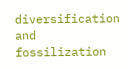diversification and fossilization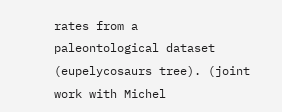rates from a
paleontological dataset (eupelycosaurs tree). (joint work with Michel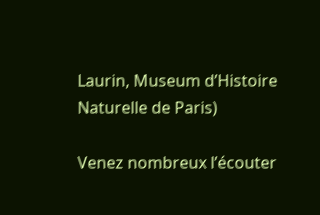Laurin, Museum d’Histoire Naturelle de Paris)

Venez nombreux l’écouter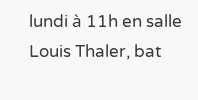lundi à 11h en salle Louis Thaler, bat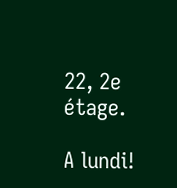22, 2e étage.

A lundi!